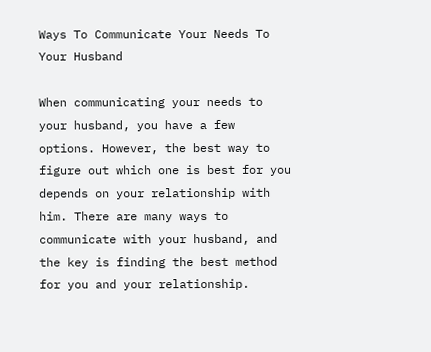Ways To Communicate Your Needs To Your Husband

When communicating your needs to your husband, you have a few options. However, the best way to figure out which one is best for you depends on your relationship with him. There are many ways to communicate with your husband, and the key is finding the best method for you and your relationship.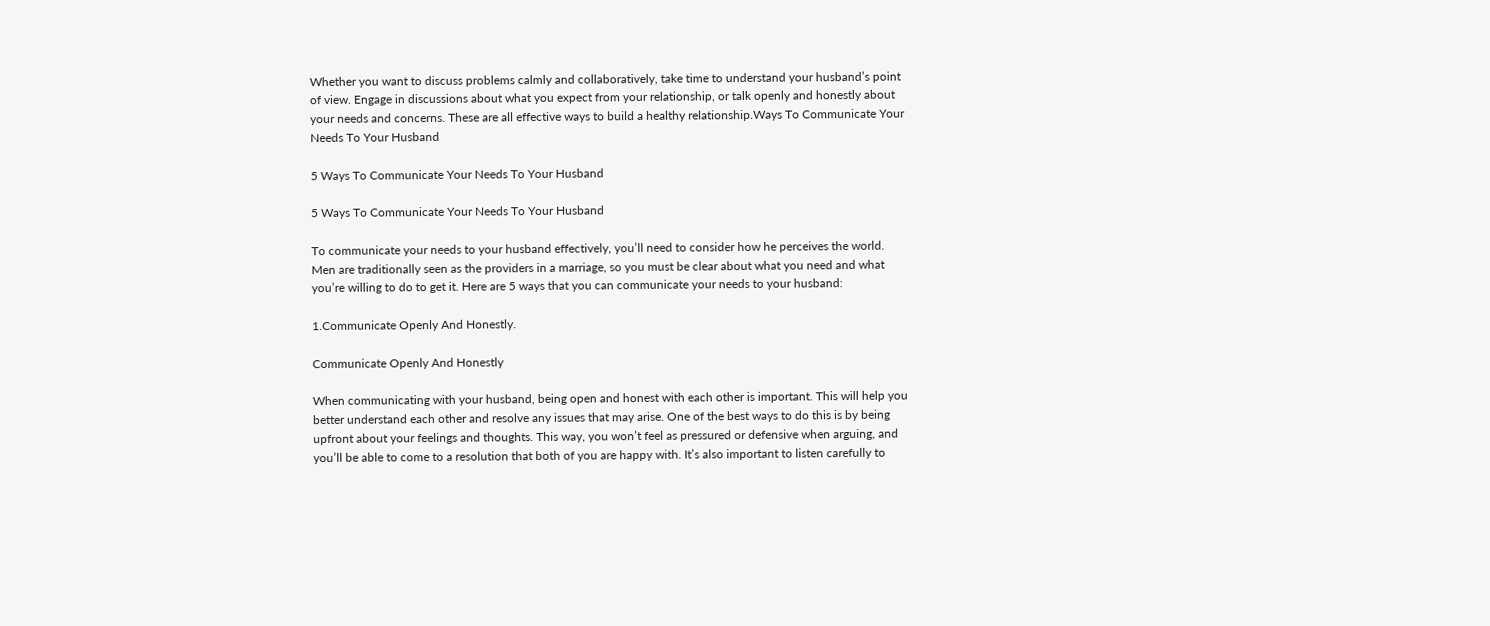Whether you want to discuss problems calmly and collaboratively, take time to understand your husband’s point of view. Engage in discussions about what you expect from your relationship, or talk openly and honestly about your needs and concerns. These are all effective ways to build a healthy relationship.Ways To Communicate Your Needs To Your Husband

5 Ways To Communicate Your Needs To Your Husband

5 Ways To Communicate Your Needs To Your Husband

To communicate your needs to your husband effectively, you’ll need to consider how he perceives the world. Men are traditionally seen as the providers in a marriage, so you must be clear about what you need and what you’re willing to do to get it. Here are 5 ways that you can communicate your needs to your husband:

1.Communicate Openly And Honestly.

Communicate Openly And Honestly

When communicating with your husband, being open and honest with each other is important. This will help you better understand each other and resolve any issues that may arise. One of the best ways to do this is by being upfront about your feelings and thoughts. This way, you won’t feel as pressured or defensive when arguing, and you’ll be able to come to a resolution that both of you are happy with. It’s also important to listen carefully to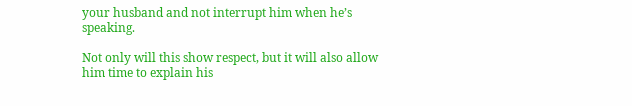your husband and not interrupt him when he’s speaking.

Not only will this show respect, but it will also allow him time to explain his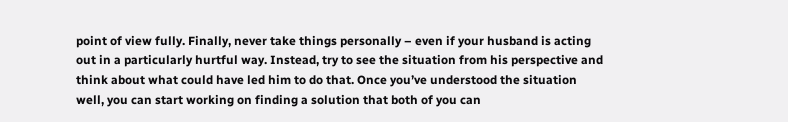point of view fully. Finally, never take things personally – even if your husband is acting out in a particularly hurtful way. Instead, try to see the situation from his perspective and think about what could have led him to do that. Once you’ve understood the situation well, you can start working on finding a solution that both of you can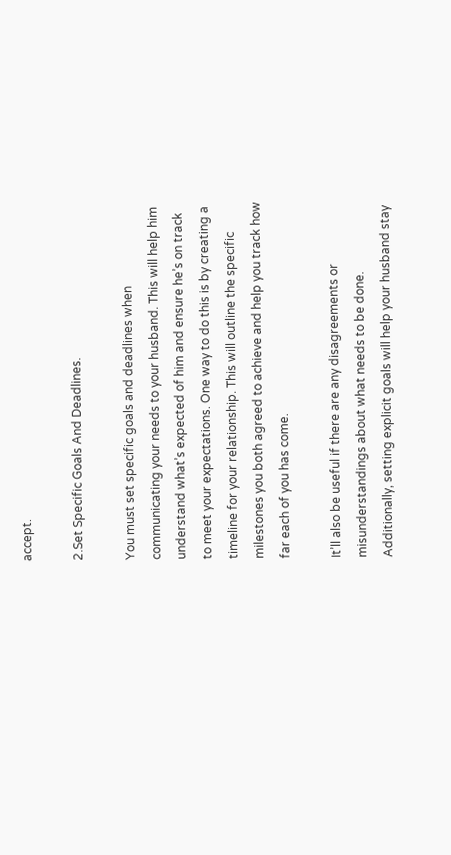accept.

2.Set Specific Goals And Deadlines.

You must set specific goals and deadlines when communicating your needs to your husband. This will help him understand what’s expected of him and ensure he’s on track to meet your expectations. One way to do this is by creating a timeline for your relationship. This will outline the specific milestones you both agreed to achieve and help you track how far each of you has come.

It’ll also be useful if there are any disagreements or misunderstandings about what needs to be done. Additionally, setting explicit goals will help your husband stay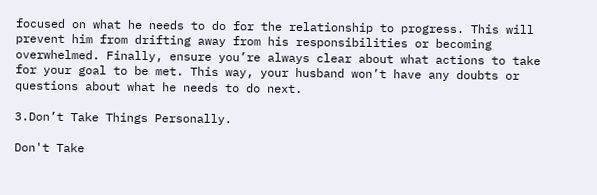focused on what he needs to do for the relationship to progress. This will prevent him from drifting away from his responsibilities or becoming overwhelmed. Finally, ensure you’re always clear about what actions to take for your goal to be met. This way, your husband won’t have any doubts or questions about what he needs to do next.

3.Don’t Take Things Personally.

Don't Take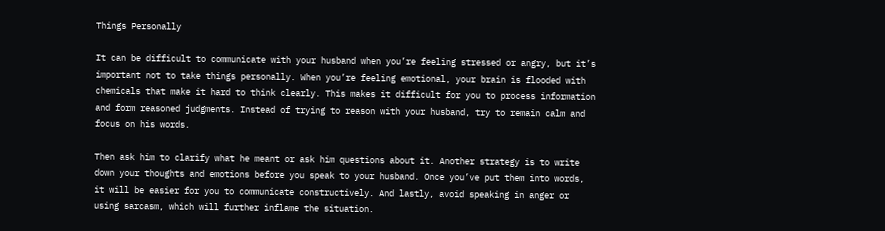Things Personally

It can be difficult to communicate with your husband when you’re feeling stressed or angry, but it’s important not to take things personally. When you’re feeling emotional, your brain is flooded with chemicals that make it hard to think clearly. This makes it difficult for you to process information and form reasoned judgments. Instead of trying to reason with your husband, try to remain calm and focus on his words.

Then ask him to clarify what he meant or ask him questions about it. Another strategy is to write down your thoughts and emotions before you speak to your husband. Once you’ve put them into words, it will be easier for you to communicate constructively. And lastly, avoid speaking in anger or using sarcasm, which will further inflame the situation.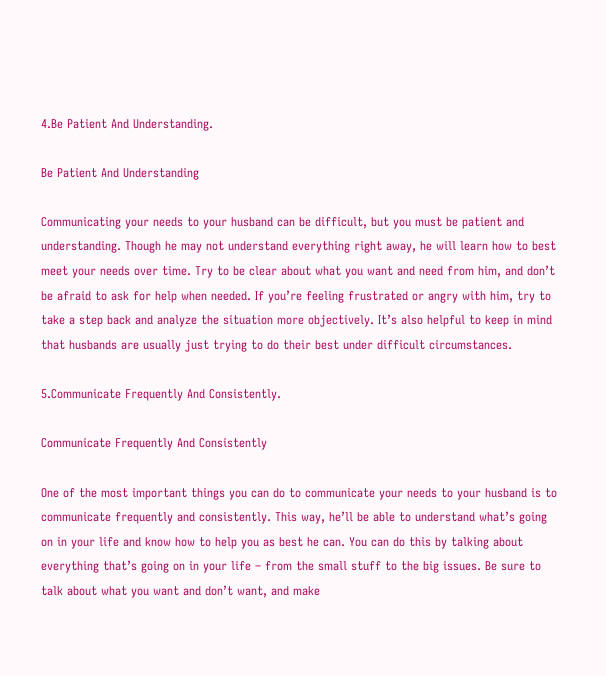4.Be Patient And Understanding.

Be Patient And Understanding

Communicating your needs to your husband can be difficult, but you must be patient and understanding. Though he may not understand everything right away, he will learn how to best meet your needs over time. Try to be clear about what you want and need from him, and don’t be afraid to ask for help when needed. If you’re feeling frustrated or angry with him, try to take a step back and analyze the situation more objectively. It’s also helpful to keep in mind that husbands are usually just trying to do their best under difficult circumstances.

5.Communicate Frequently And Consistently.

Communicate Frequently And Consistently

One of the most important things you can do to communicate your needs to your husband is to communicate frequently and consistently. This way, he’ll be able to understand what’s going on in your life and know how to help you as best he can. You can do this by talking about everything that’s going on in your life – from the small stuff to the big issues. Be sure to talk about what you want and don’t want, and make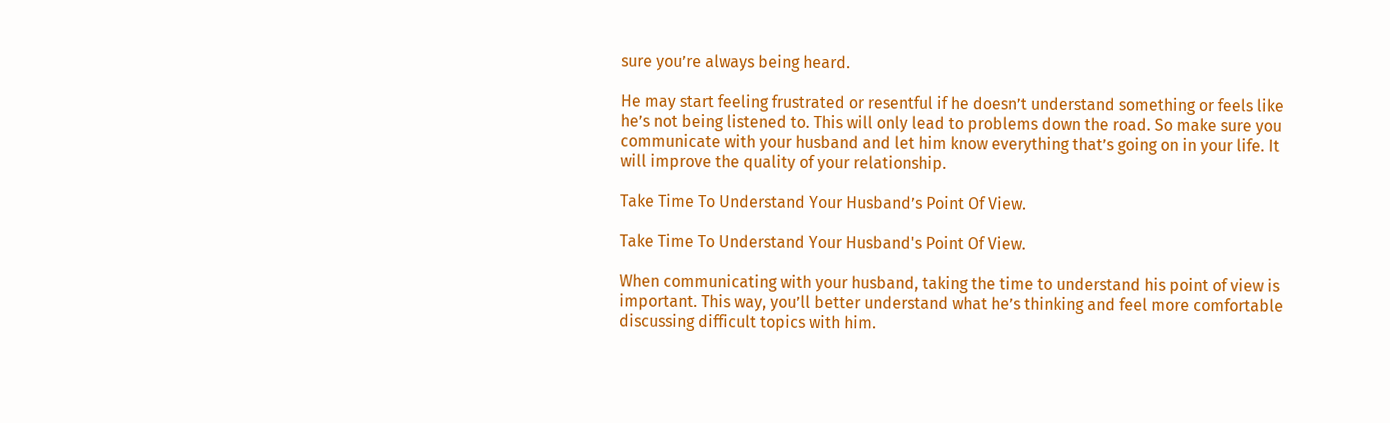sure you’re always being heard.

He may start feeling frustrated or resentful if he doesn’t understand something or feels like he’s not being listened to. This will only lead to problems down the road. So make sure you communicate with your husband and let him know everything that’s going on in your life. It will improve the quality of your relationship.

Take Time To Understand Your Husband’s Point Of View.

Take Time To Understand Your Husband's Point Of View.

When communicating with your husband, taking the time to understand his point of view is important. This way, you’ll better understand what he’s thinking and feel more comfortable discussing difficult topics with him.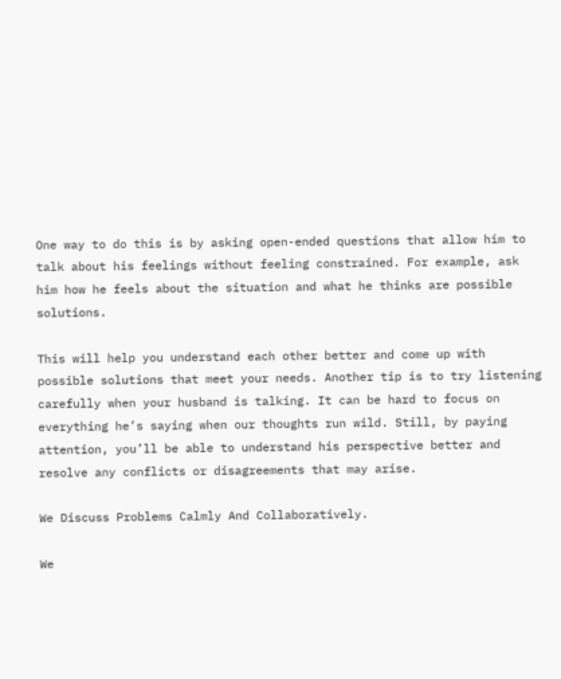One way to do this is by asking open-ended questions that allow him to talk about his feelings without feeling constrained. For example, ask him how he feels about the situation and what he thinks are possible solutions.

This will help you understand each other better and come up with possible solutions that meet your needs. Another tip is to try listening carefully when your husband is talking. It can be hard to focus on everything he’s saying when our thoughts run wild. Still, by paying attention, you’ll be able to understand his perspective better and resolve any conflicts or disagreements that may arise.

We Discuss Problems Calmly And Collaboratively.

We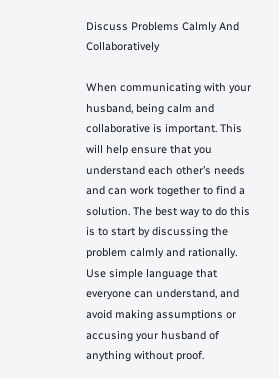Discuss Problems Calmly And Collaboratively

When communicating with your husband, being calm and collaborative is important. This will help ensure that you understand each other’s needs and can work together to find a solution. The best way to do this is to start by discussing the problem calmly and rationally. Use simple language that everyone can understand, and avoid making assumptions or accusing your husband of anything without proof.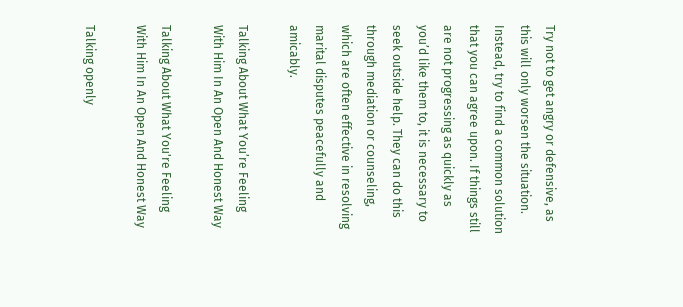Try not to get angry or defensive, as this will only worsen the situation. Instead, try to find a common solution that you can agree upon. If things still are not progressing as quickly as you’d like them to, it is necessary to seek outside help. They can do this through mediation or counseling, which are often effective in resolving marital disputes peacefully and amicably.

Talking About What You’re Feeling With Him In An Open And Honest Way

Talking About What You're Feeling With Him In An Open And Honest Way

Talking openly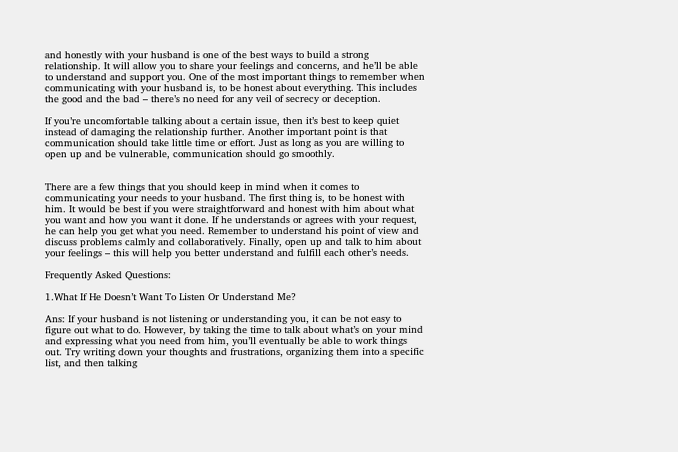and honestly with your husband is one of the best ways to build a strong relationship. It will allow you to share your feelings and concerns, and he’ll be able to understand and support you. One of the most important things to remember when communicating with your husband is, to be honest about everything. This includes the good and the bad – there’s no need for any veil of secrecy or deception.

If you’re uncomfortable talking about a certain issue, then it’s best to keep quiet instead of damaging the relationship further. Another important point is that communication should take little time or effort. Just as long as you are willing to open up and be vulnerable, communication should go smoothly.


There are a few things that you should keep in mind when it comes to communicating your needs to your husband. The first thing is, to be honest with him. It would be best if you were straightforward and honest with him about what you want and how you want it done. If he understands or agrees with your request, he can help you get what you need. Remember to understand his point of view and discuss problems calmly and collaboratively. Finally, open up and talk to him about your feelings – this will help you better understand and fulfill each other’s needs.

Frequently Asked Questions:

1.What If He Doesn’t Want To Listen Or Understand Me?

Ans: If your husband is not listening or understanding you, it can be not easy to figure out what to do. However, by taking the time to talk about what’s on your mind and expressing what you need from him, you’ll eventually be able to work things out. Try writing down your thoughts and frustrations, organizing them into a specific list, and then talking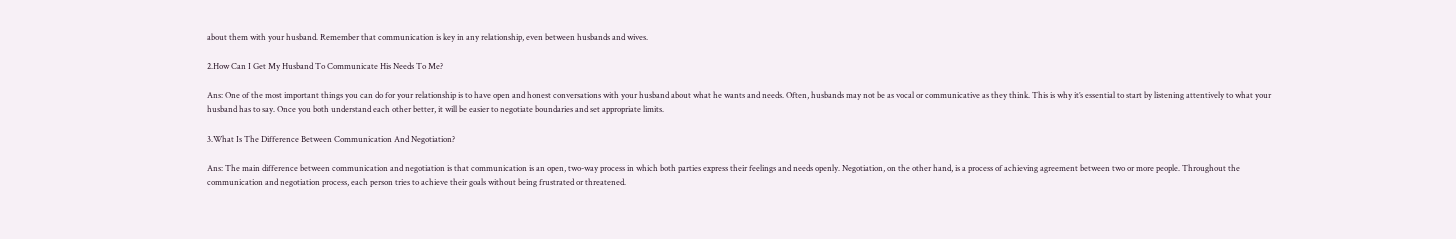about them with your husband. Remember that communication is key in any relationship, even between husbands and wives.

2.How Can I Get My Husband To Communicate His Needs To Me?

Ans: One of the most important things you can do for your relationship is to have open and honest conversations with your husband about what he wants and needs. Often, husbands may not be as vocal or communicative as they think. This is why it’s essential to start by listening attentively to what your husband has to say. Once you both understand each other better, it will be easier to negotiate boundaries and set appropriate limits.

3.What Is The Difference Between Communication And Negotiation?

Ans: The main difference between communication and negotiation is that communication is an open, two-way process in which both parties express their feelings and needs openly. Negotiation, on the other hand, is a process of achieving agreement between two or more people. Throughout the communication and negotiation process, each person tries to achieve their goals without being frustrated or threatened.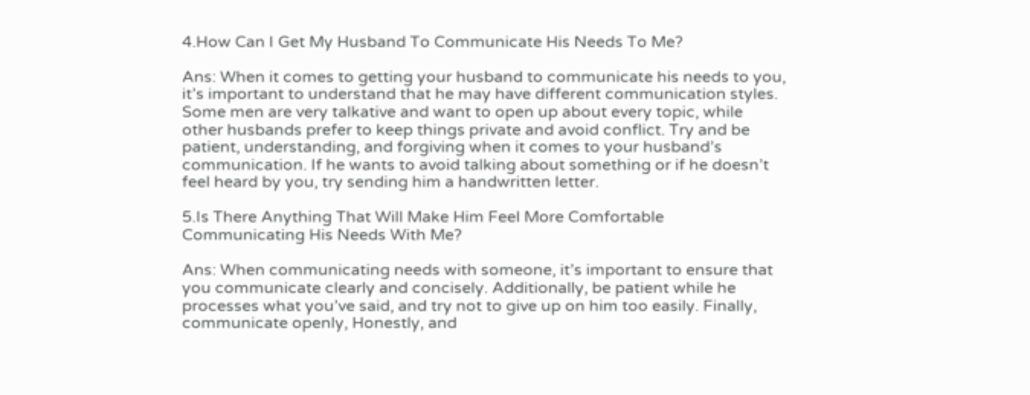4.How Can I Get My Husband To Communicate His Needs To Me?

Ans: When it comes to getting your husband to communicate his needs to you, it’s important to understand that he may have different communication styles. Some men are very talkative and want to open up about every topic, while other husbands prefer to keep things private and avoid conflict. Try and be patient, understanding, and forgiving when it comes to your husband’s communication. If he wants to avoid talking about something or if he doesn’t feel heard by you, try sending him a handwritten letter.

5.Is There Anything That Will Make Him Feel More Comfortable Communicating His Needs With Me?

Ans: When communicating needs with someone, it’s important to ensure that you communicate clearly and concisely. Additionally, be patient while he processes what you’ve said, and try not to give up on him too easily. Finally, communicate openly, Honestly, and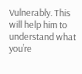Vulnerably. This will help him to understand what you’re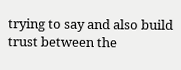trying to say and also build trust between the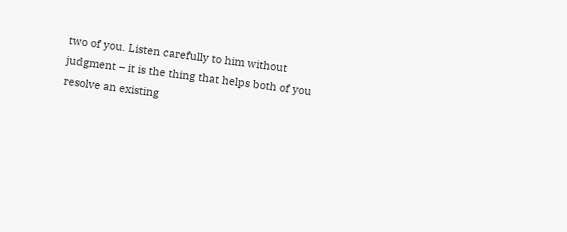two of you. Listen carefully to him without judgment – it is the thing that helps both of you resolve an existing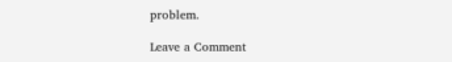problem.

Leave a Comment